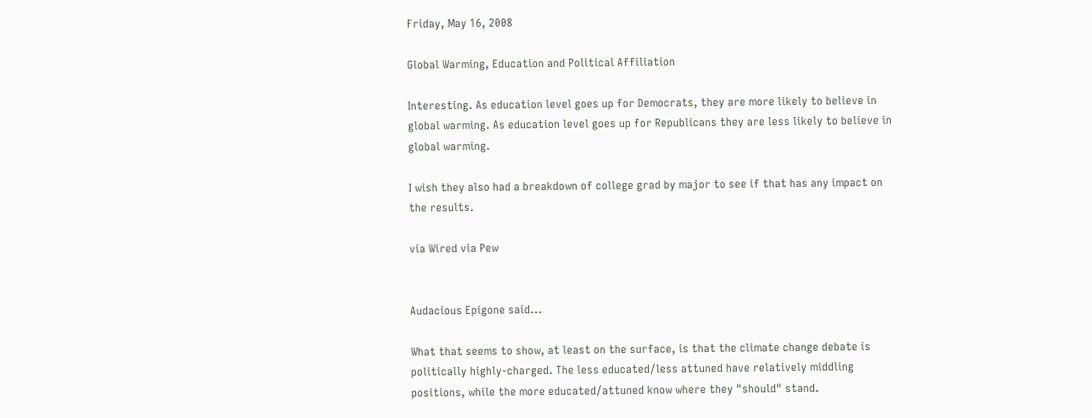Friday, May 16, 2008

Global Warming, Education and Political Affiliation

Interesting. As education level goes up for Democrats, they are more likely to believe in global warming. As education level goes up for Republicans they are less likely to believe in global warming.

I wish they also had a breakdown of college grad by major to see if that has any impact on the results.

via Wired via Pew


Audacious Epigone said...

What that seems to show, at least on the surface, is that the climate change debate is politically highly-charged. The less educated/less attuned have relatively middling positions, while the more educated/attuned know where they "should" stand.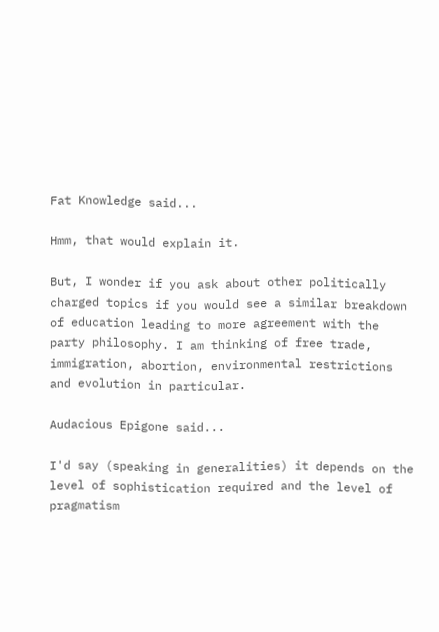Fat Knowledge said...

Hmm, that would explain it.

But, I wonder if you ask about other politically charged topics if you would see a similar breakdown of education leading to more agreement with the party philosophy. I am thinking of free trade, immigration, abortion, environmental restrictions and evolution in particular.

Audacious Epigone said...

I'd say (speaking in generalities) it depends on the level of sophistication required and the level of pragmatism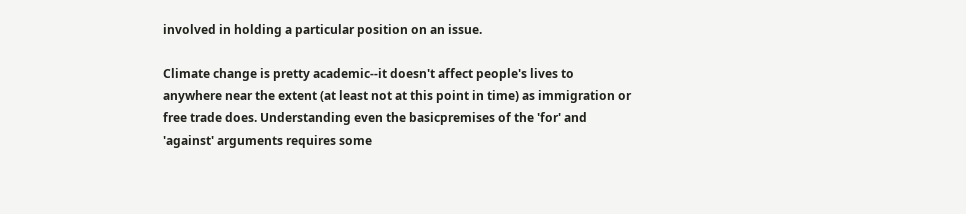involved in holding a particular position on an issue.

Climate change is pretty academic--it doesn't affect people's lives to anywhere near the extent (at least not at this point in time) as immigration or free trade does. Understanding even the basicpremises of the 'for' and 'against' arguments requires some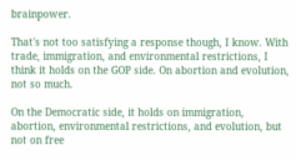brainpower.

That's not too satisfying a response though, I know. With trade, immigration, and environmental restrictions, I think it holds on the GOP side. On abortion and evolution, not so much.

On the Democratic side, it holds on immigration, abortion, environmental restrictions, and evolution, but not on free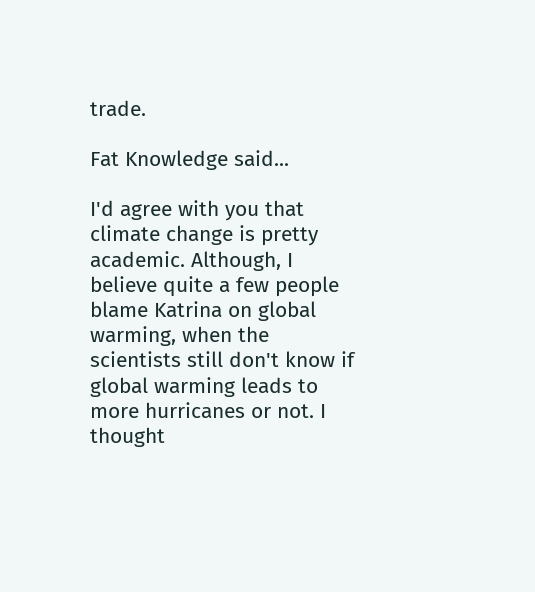trade.

Fat Knowledge said...

I'd agree with you that climate change is pretty academic. Although, I believe quite a few people blame Katrina on global warming, when the scientists still don't know if global warming leads to more hurricanes or not. I thought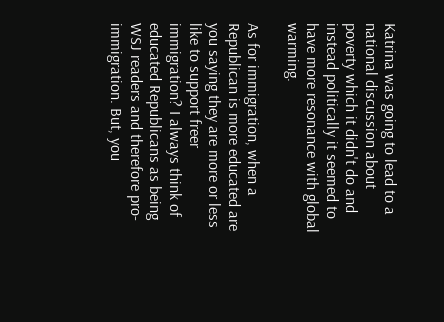Katrina was going to lead to a national discussion about poverty which it didn't do and instead politically it seemed to have more resonance with global warming.

As for immigration, when a Republican is more educated are you saying they are more or less like to support freer immigration? I always think of educated Republicans as being WSJ readers and therefore pro-immigration. But, you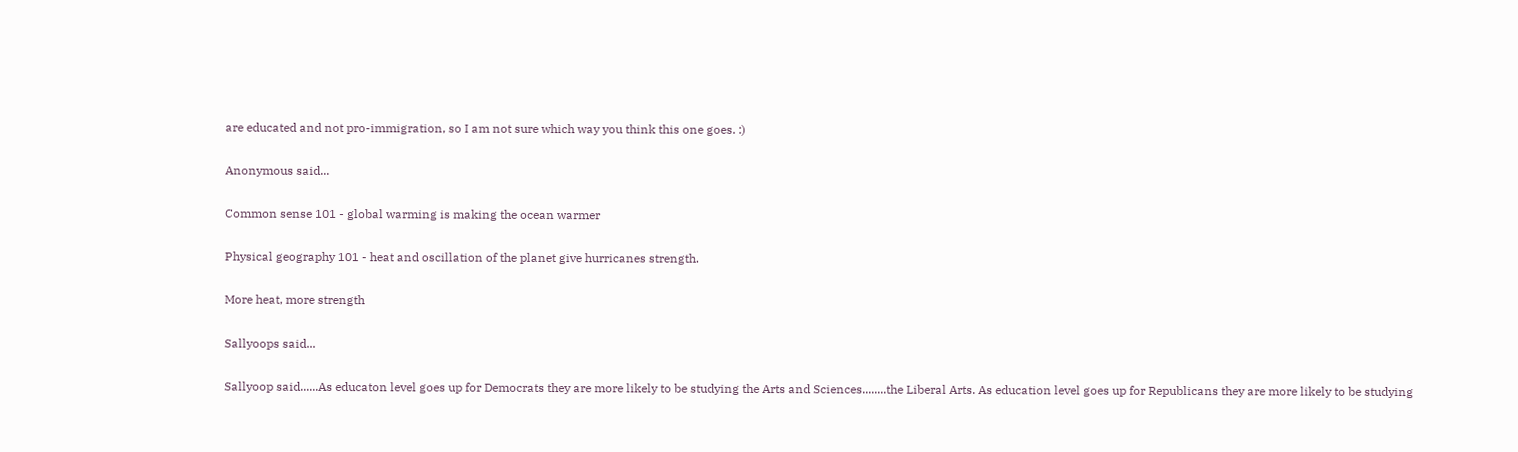are educated and not pro-immigration, so I am not sure which way you think this one goes. :)

Anonymous said...

Common sense 101 - global warming is making the ocean warmer

Physical geography 101 - heat and oscillation of the planet give hurricanes strength.

More heat, more strength

Sallyoops said...

Sallyoop said......As educaton level goes up for Democrats they are more likely to be studying the Arts and Sciences........the Liberal Arts. As education level goes up for Republicans they are more likely to be studying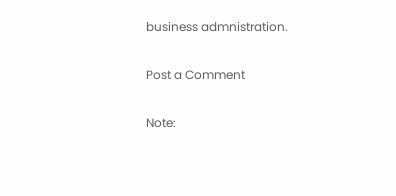business admnistration.

Post a Comment

Note: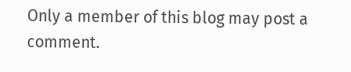Only a member of this blog may post a comment.